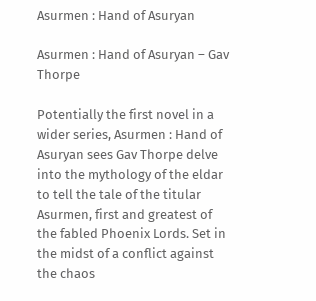Asurmen : Hand of Asuryan

Asurmen : Hand of Asuryan – Gav Thorpe

Potentially the first novel in a wider series, Asurmen : Hand of Asuryan sees Gav Thorpe delve into the mythology of the eldar to tell the tale of the titular Asurmen, first and greatest of the fabled Phoenix Lords. Set in the midst of a conflict against the chaos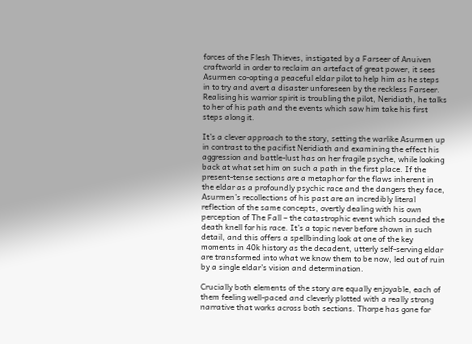forces of the Flesh Thieves, instigated by a Farseer of Anuiven craftworld in order to reclaim an artefact of great power, it sees Asurmen co-opting a peaceful eldar pilot to help him as he steps in to try and avert a disaster unforeseen by the reckless Farseer. Realising his warrior spirit is troubling the pilot, Neridiath, he talks to her of his path and the events which saw him take his first steps along it.

It’s a clever approach to the story, setting the warlike Asurmen up in contrast to the pacifist Neridiath and examining the effect his aggression and battle-lust has on her fragile psyche, while looking back at what set him on such a path in the first place. If the present-tense sections are a metaphor for the flaws inherent in the eldar as a profoundly psychic race and the dangers they face, Asurmen’s recollections of his past are an incredibly literal reflection of the same concepts, overtly dealing with his own perception of The Fall – the catastrophic event which sounded the death knell for his race. It’s a topic never before shown in such detail, and this offers a spellbinding look at one of the key moments in 40k history as the decadent, utterly self-serving eldar are transformed into what we know them to be now, led out of ruin by a single eldar’s vision and determination.

Crucially both elements of the story are equally enjoyable, each of them feeling well-paced and cleverly plotted with a really strong narrative that works across both sections. Thorpe has gone for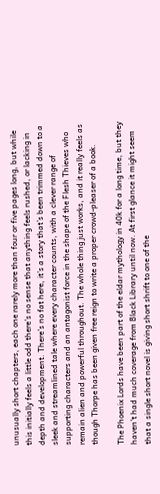unusually short chapters, each one rarely more than four or five pages long, but while this initially feels a little odd there’s no sense that anything feels rushed, or lacking in depth and development. There’s no fat here, it’s a story that’s been trimmed down to a sleek and streamlined tale where every character counts, with a clever range of supporting characters and an antagonist force in the shape of the Flesh Thieves who remain alien and powerful throughout. The whole thing just works, and it really feels as though Thorpe has been given free reign to write a proper crowd-pleaser of a book.

The Phoenix Lords have been part of the eldar mythology in 40k for a long time, but they haven’t had much coverage from Black Library until now. At first glance it might seem that a single short novel is giving short shrift to one of the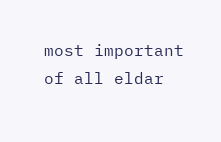most important of all eldar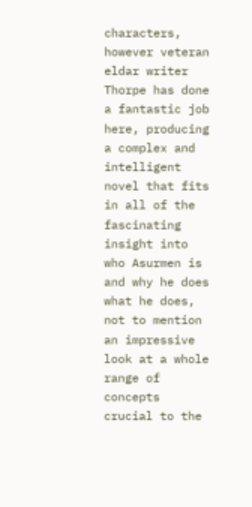characters, however veteran eldar writer Thorpe has done a fantastic job here, producing a complex and intelligent novel that fits in all of the fascinating insight into who Asurmen is and why he does what he does, not to mention an impressive look at a whole range of concepts crucial to the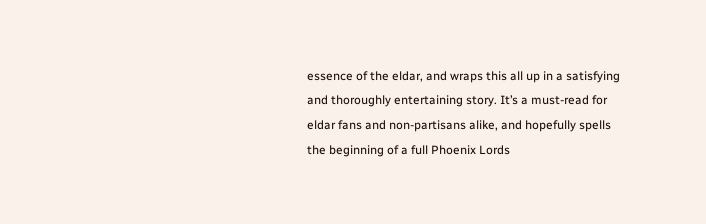essence of the eldar, and wraps this all up in a satisfying and thoroughly entertaining story. It’s a must-read for eldar fans and non-partisans alike, and hopefully spells the beginning of a full Phoenix Lords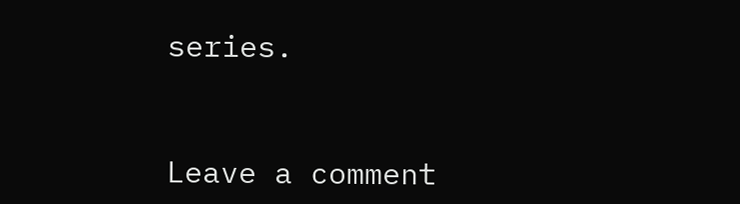series.


Leave a comment